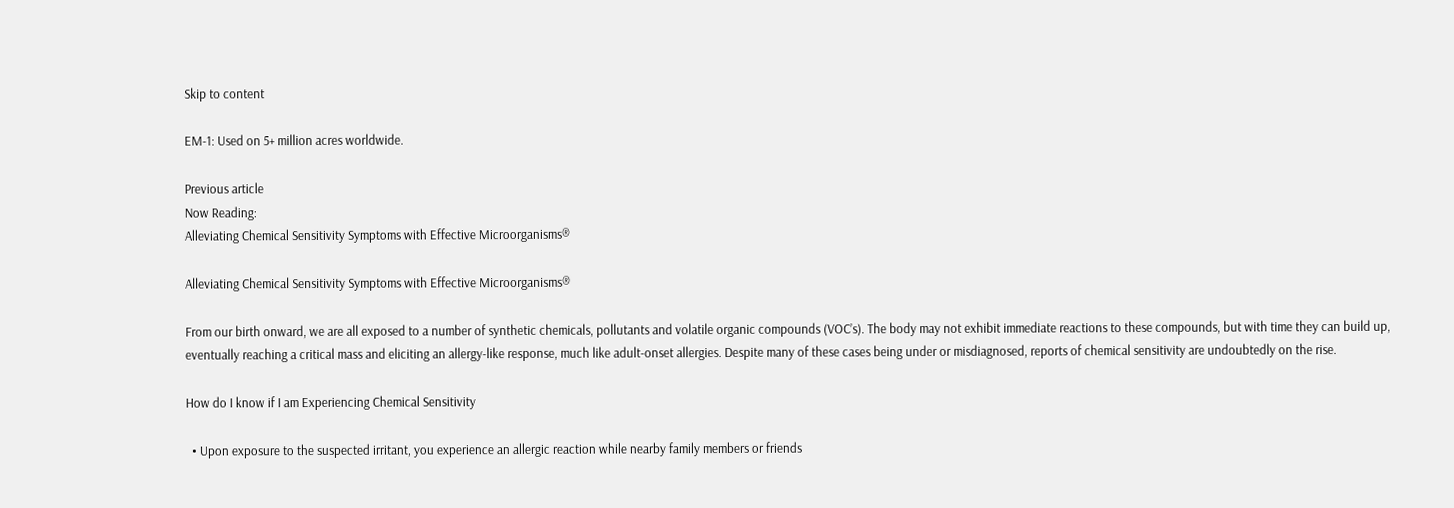Skip to content

EM-1: Used on 5+ million acres worldwide.

Previous article
Now Reading:
Alleviating Chemical Sensitivity Symptoms with Effective Microorganisms®

Alleviating Chemical Sensitivity Symptoms with Effective Microorganisms®

From our birth onward, we are all exposed to a number of synthetic chemicals, pollutants and volatile organic compounds (VOC’s). The body may not exhibit immediate reactions to these compounds, but with time they can build up, eventually reaching a critical mass and eliciting an allergy-like response, much like adult-onset allergies. Despite many of these cases being under or misdiagnosed, reports of chemical sensitivity are undoubtedly on the rise.

How do I know if I am Experiencing Chemical Sensitivity

  • Upon exposure to the suspected irritant, you experience an allergic reaction while nearby family members or friends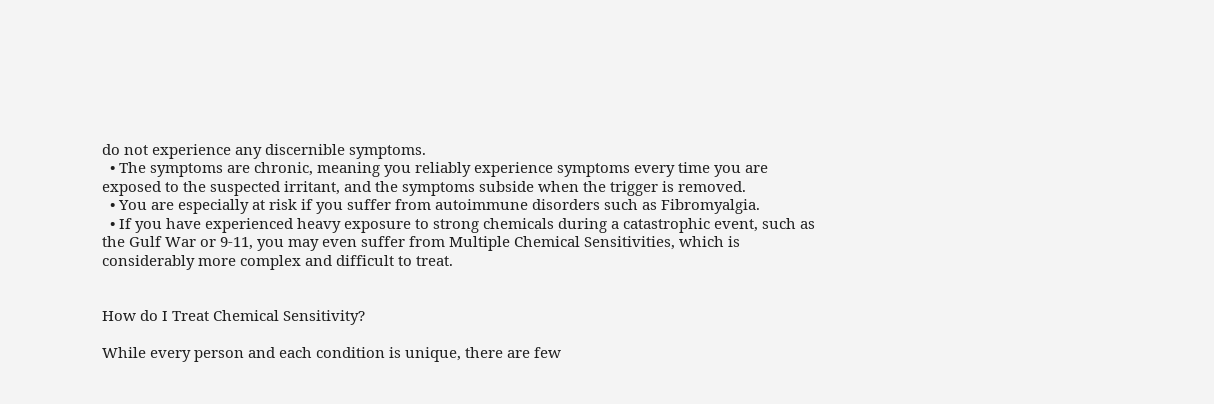do not experience any discernible symptoms.
  • The symptoms are chronic, meaning you reliably experience symptoms every time you are exposed to the suspected irritant, and the symptoms subside when the trigger is removed.
  • You are especially at risk if you suffer from autoimmune disorders such as Fibromyalgia.
  • If you have experienced heavy exposure to strong chemicals during a catastrophic event, such as the Gulf War or 9-11, you may even suffer from Multiple Chemical Sensitivities, which is considerably more complex and difficult to treat.


How do I Treat Chemical Sensitivity?

While every person and each condition is unique, there are few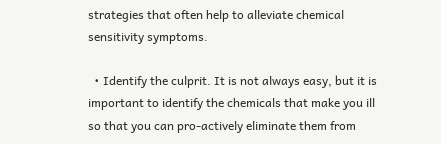strategies that often help to alleviate chemical sensitivity symptoms.

  • Identify the culprit. It is not always easy, but it is important to identify the chemicals that make you ill so that you can pro-actively eliminate them from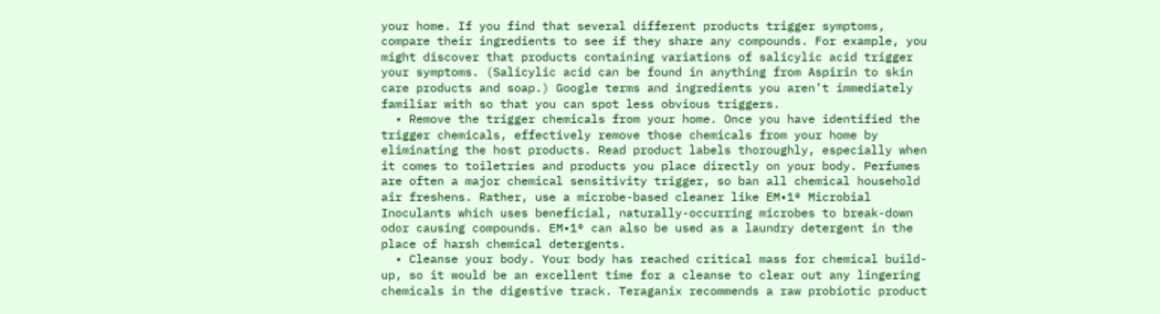your home. If you find that several different products trigger symptoms, compare their ingredients to see if they share any compounds. For example, you might discover that products containing variations of salicylic acid trigger your symptoms. (Salicylic acid can be found in anything from Aspirin to skin care products and soap.) Google terms and ingredients you aren’t immediately familiar with so that you can spot less obvious triggers.
  • Remove the trigger chemicals from your home. Once you have identified the trigger chemicals, effectively remove those chemicals from your home by eliminating the host products. Read product labels thoroughly, especially when it comes to toiletries and products you place directly on your body. Perfumes are often a major chemical sensitivity trigger, so ban all chemical household air freshens. Rather, use a microbe-based cleaner like EM•1® Microbial Inoculants which uses beneficial, naturally-occurring microbes to break-down odor causing compounds. EM•1® can also be used as a laundry detergent in the place of harsh chemical detergents.
  • Cleanse your body. Your body has reached critical mass for chemical build-up, so it would be an excellent time for a cleanse to clear out any lingering chemicals in the digestive track. Teraganix recommends a raw probiotic product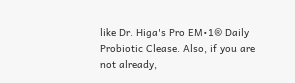like Dr. Higa's Pro EM•1® Daily Probiotic Clease. Also, if you are not already,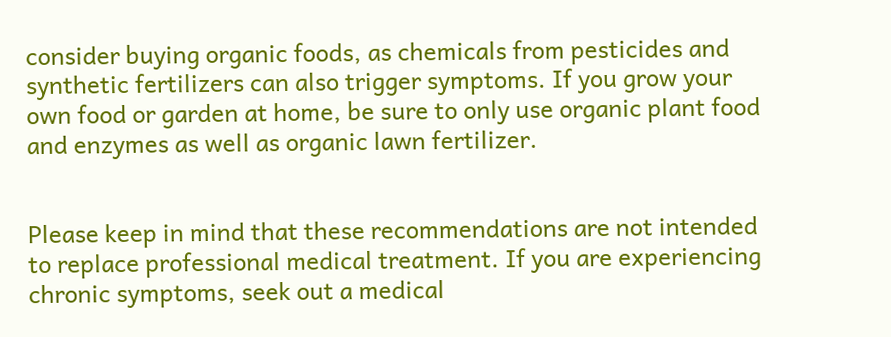consider buying organic foods, as chemicals from pesticides and synthetic fertilizers can also trigger symptoms. If you grow your own food or garden at home, be sure to only use organic plant food and enzymes as well as organic lawn fertilizer.


Please keep in mind that these recommendations are not intended to replace professional medical treatment. If you are experiencing chronic symptoms, seek out a medical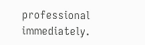professional immediately.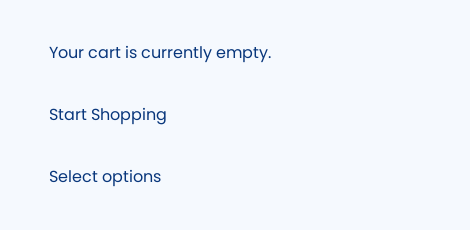Your cart is currently empty.

Start Shopping

Select options